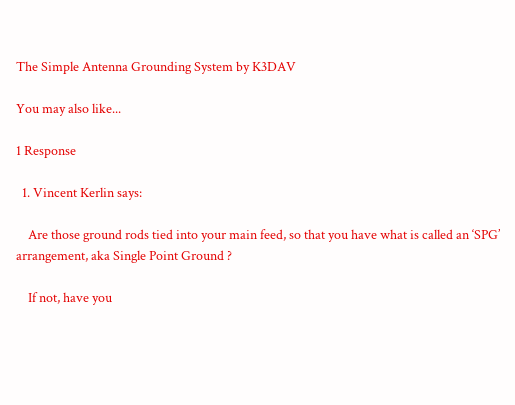The Simple Antenna Grounding System by K3DAV

You may also like...

1 Response

  1. Vincent Kerlin says:

    Are those ground rods tied into your main feed, so that you have what is called an ‘SPG’ arrangement, aka Single Point Ground ?

    If not, have you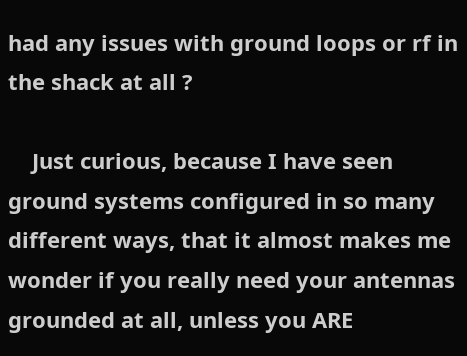had any issues with ground loops or rf in the shack at all ?

    Just curious, because I have seen ground systems configured in so many different ways, that it almost makes me wonder if you really need your antennas grounded at all, unless you ARE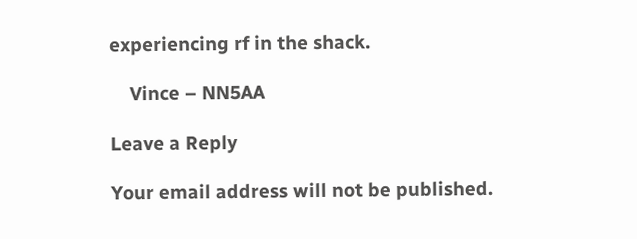experiencing rf in the shack.

    Vince – NN5AA

Leave a Reply

Your email address will not be published.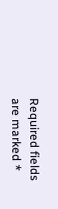Required fields are marked *